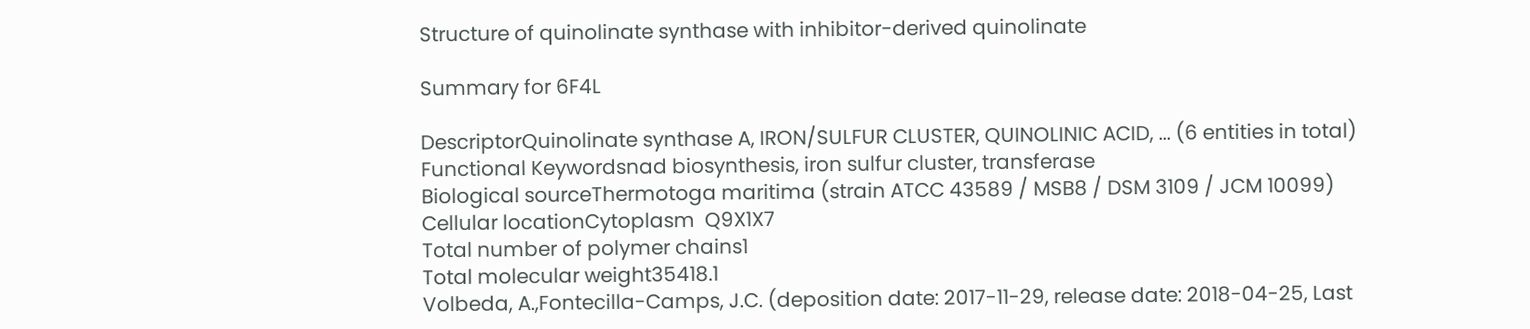Structure of quinolinate synthase with inhibitor-derived quinolinate

Summary for 6F4L

DescriptorQuinolinate synthase A, IRON/SULFUR CLUSTER, QUINOLINIC ACID, ... (6 entities in total)
Functional Keywordsnad biosynthesis, iron sulfur cluster, transferase
Biological sourceThermotoga maritima (strain ATCC 43589 / MSB8 / DSM 3109 / JCM 10099)
Cellular locationCytoplasm  Q9X1X7
Total number of polymer chains1
Total molecular weight35418.1
Volbeda, A.,Fontecilla-Camps, J.C. (deposition date: 2017-11-29, release date: 2018-04-25, Last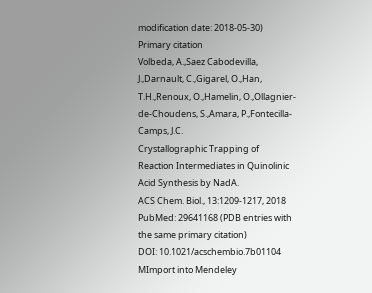modification date: 2018-05-30)
Primary citation
Volbeda, A.,Saez Cabodevilla, J.,Darnault, C.,Gigarel, O.,Han, T.H.,Renoux, O.,Hamelin, O.,Ollagnier-de-Choudens, S.,Amara, P.,Fontecilla-Camps, J.C.
Crystallographic Trapping of Reaction Intermediates in Quinolinic Acid Synthesis by NadA.
ACS Chem. Biol., 13:1209-1217, 2018
PubMed: 29641168 (PDB entries with the same primary citation)
DOI: 10.1021/acschembio.7b01104
MImport into Mendeley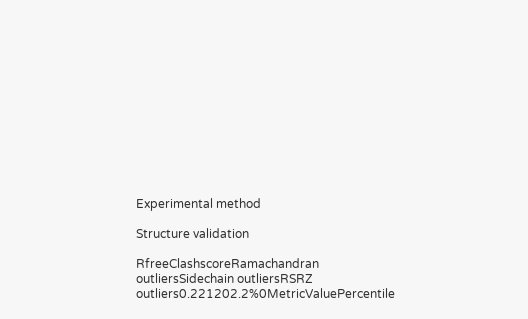Experimental method

Structure validation

RfreeClashscoreRamachandran outliersSidechain outliersRSRZ outliers0.221202.2%0MetricValuePercentile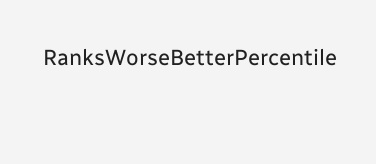RanksWorseBetterPercentile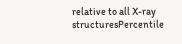relative to all X-ray structuresPercentile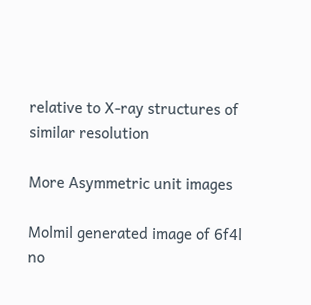relative to X-ray structures of similar resolution

More Asymmetric unit images

Molmil generated image of 6f4l
no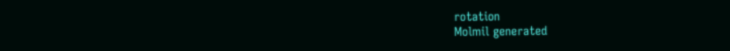rotation
Molmil generated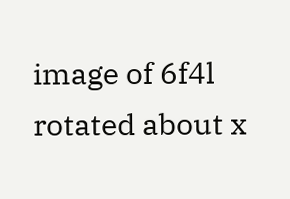image of 6f4l
rotated about x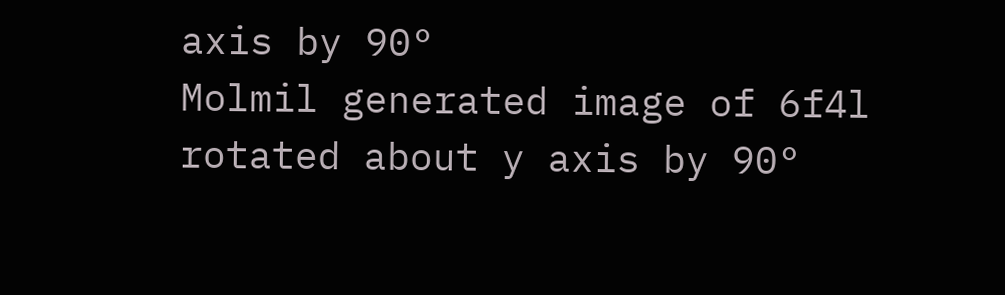axis by 90°
Molmil generated image of 6f4l
rotated about y axis by 90°